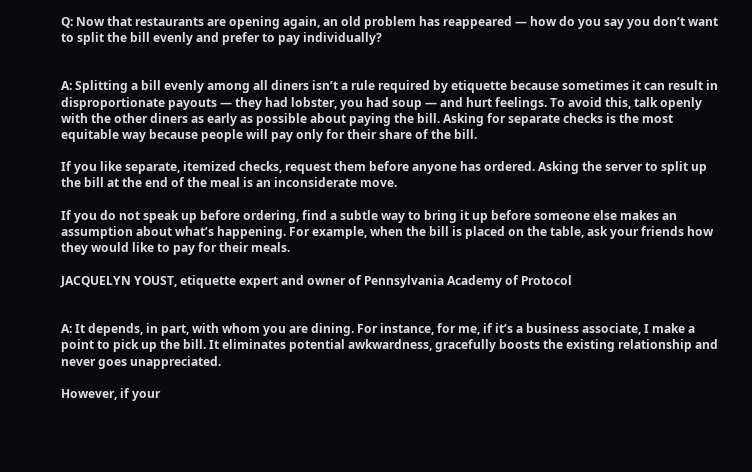Q: Now that restaurants are opening again, an old problem has reappeared — how do you say you don’t want to split the bill evenly and prefer to pay individually?


A: Splitting a bill evenly among all diners isn’t a rule required by etiquette because sometimes it can result in disproportionate payouts — they had lobster, you had soup — and hurt feelings. To avoid this, talk openly with the other diners as early as possible about paying the bill. Asking for separate checks is the most equitable way because people will pay only for their share of the bill.

If you like separate, itemized checks, request them before anyone has ordered. Asking the server to split up the bill at the end of the meal is an inconsiderate move.

If you do not speak up before ordering, find a subtle way to bring it up before someone else makes an assumption about what’s happening. For example, when the bill is placed on the table, ask your friends how they would like to pay for their meals.

JACQUELYN YOUST, etiquette expert and owner of Pennsylvania Academy of Protocol


A: It depends, in part, with whom you are dining. For instance, for me, if it’s a business associate, I make a point to pick up the bill. It eliminates potential awkwardness, gracefully boosts the existing relationship and never goes unappreciated.

However, if your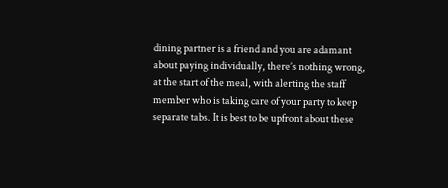dining partner is a friend and you are adamant about paying individually, there’s nothing wrong, at the start of the meal, with alerting the staff member who is taking care of your party to keep separate tabs. It is best to be upfront about these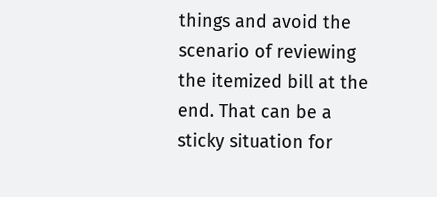things and avoid the scenario of reviewing the itemized bill at the end. That can be a sticky situation for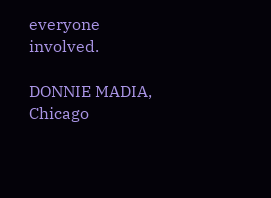everyone involved.

DONNIE MADIA, Chicago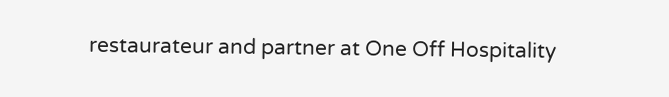restaurateur and partner at One Off Hospitality